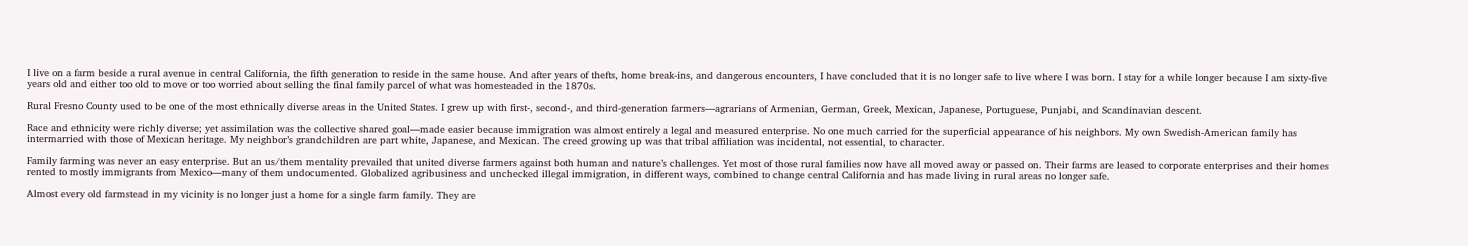I live on a farm beside a rural avenue in central California, the fifth generation to reside in the same house. And after years of thefts, home break-ins, and dangerous encounters, I have concluded that it is no longer safe to live where I was born. I stay for a while longer because I am sixty-five years old and either too old to move or too worried about selling the final family parcel of what was homesteaded in the 1870s.

Rural Fresno County used to be one of the most ethnically diverse areas in the United States. I grew up with first-, second-, and third-generation farmers—agrarians of Armenian, German, Greek, Mexican, Japanese, Portuguese, Punjabi, and Scandinavian descent.

Race and ethnicity were richly diverse; yet assimilation was the collective shared goal—made easier because immigration was almost entirely a legal and measured enterprise. No one much carried for the superficial appearance of his neighbors. My own Swedish-American family has intermarried with those of Mexican heritage. My neighbor’s grandchildren are part white, Japanese, and Mexican. The creed growing up was that tribal affiliation was incidental, not essential, to character.

Family farming was never an easy enterprise. But an us/them mentality prevailed that united diverse farmers against both human and nature’s challenges. Yet most of those rural families now have all moved away or passed on. Their farms are leased to corporate enterprises and their homes rented to mostly immigrants from Mexico—many of them undocumented. Globalized agribusiness and unchecked illegal immigration, in different ways, combined to change central California and has made living in rural areas no longer safe.

Almost every old farmstead in my vicinity is no longer just a home for a single farm family. They are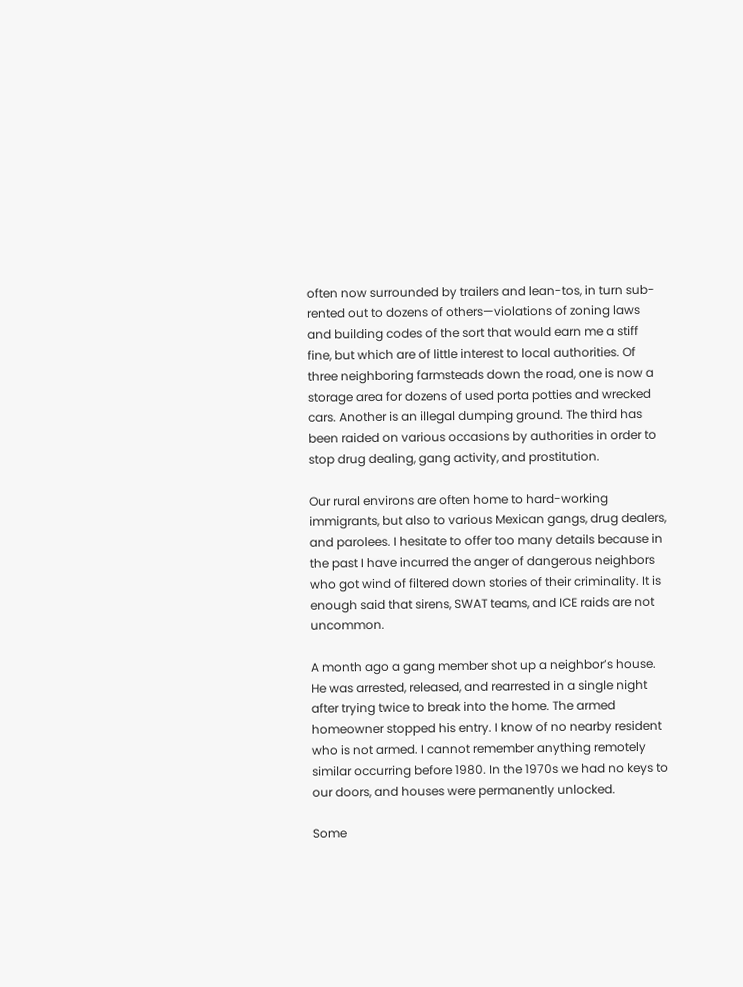often now surrounded by trailers and lean-tos, in turn sub-rented out to dozens of others—violations of zoning laws and building codes of the sort that would earn me a stiff fine, but which are of little interest to local authorities. Of three neighboring farmsteads down the road, one is now a storage area for dozens of used porta potties and wrecked cars. Another is an illegal dumping ground. The third has been raided on various occasions by authorities in order to stop drug dealing, gang activity, and prostitution.

Our rural environs are often home to hard-working immigrants, but also to various Mexican gangs, drug dealers, and parolees. I hesitate to offer too many details because in the past I have incurred the anger of dangerous neighbors who got wind of filtered down stories of their criminality. It is enough said that sirens, SWAT teams, and ICE raids are not uncommon.

A month ago a gang member shot up a neighbor’s house. He was arrested, released, and rearrested in a single night after trying twice to break into the home. The armed homeowner stopped his entry. I know of no nearby resident who is not armed. I cannot remember anything remotely similar occurring before 1980. In the 1970s we had no keys to our doors, and houses were permanently unlocked.

Some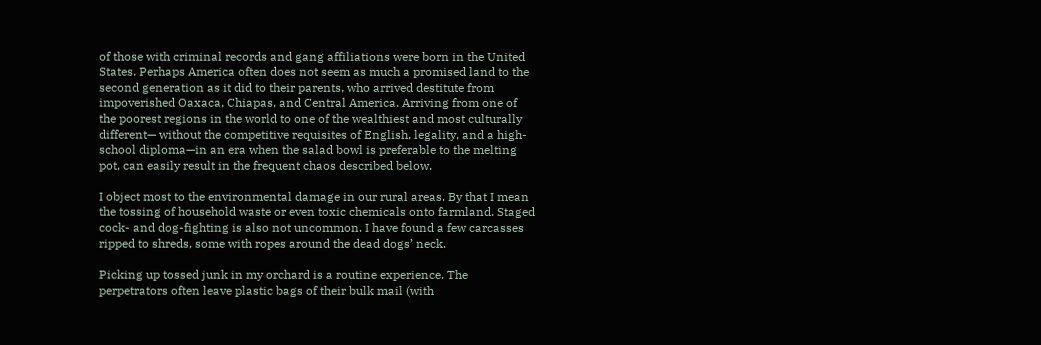of those with criminal records and gang affiliations were born in the United States. Perhaps America often does not seem as much a promised land to the second generation as it did to their parents, who arrived destitute from impoverished Oaxaca, Chiapas, and Central America. Arriving from one of the poorest regions in the world to one of the wealthiest and most culturally different— without the competitive requisites of English, legality, and a high-school diploma—in an era when the salad bowl is preferable to the melting pot, can easily result in the frequent chaos described below.

I object most to the environmental damage in our rural areas. By that I mean the tossing of household waste or even toxic chemicals onto farmland. Staged cock- and dog-fighting is also not uncommon. I have found a few carcasses ripped to shreds, some with ropes around the dead dogs’ neck.

Picking up tossed junk in my orchard is a routine experience. The perpetrators often leave plastic bags of their bulk mail (with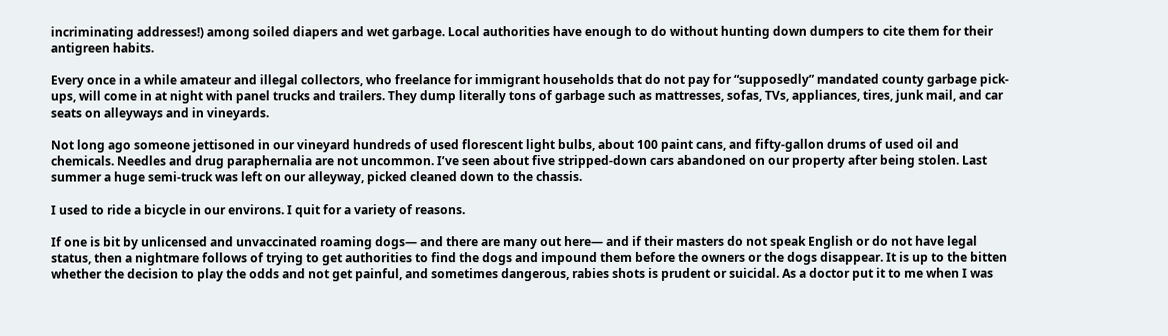incriminating addresses!) among soiled diapers and wet garbage. Local authorities have enough to do without hunting down dumpers to cite them for their antigreen habits.

Every once in a while amateur and illegal collectors, who freelance for immigrant households that do not pay for “supposedly” mandated county garbage pick-ups, will come in at night with panel trucks and trailers. They dump literally tons of garbage such as mattresses, sofas, TVs, appliances, tires, junk mail, and car seats on alleyways and in vineyards.

Not long ago someone jettisoned in our vineyard hundreds of used florescent light bulbs, about 100 paint cans, and fifty-gallon drums of used oil and chemicals. Needles and drug paraphernalia are not uncommon. I’ve seen about five stripped-down cars abandoned on our property after being stolen. Last summer a huge semi-truck was left on our alleyway, picked cleaned down to the chassis.

I used to ride a bicycle in our environs. I quit for a variety of reasons.

If one is bit by unlicensed and unvaccinated roaming dogs— and there are many out here— and if their masters do not speak English or do not have legal status, then a nightmare follows of trying to get authorities to find the dogs and impound them before the owners or the dogs disappear. It is up to the bitten whether the decision to play the odds and not get painful, and sometimes dangerous, rabies shots is prudent or suicidal. As a doctor put it to me when I was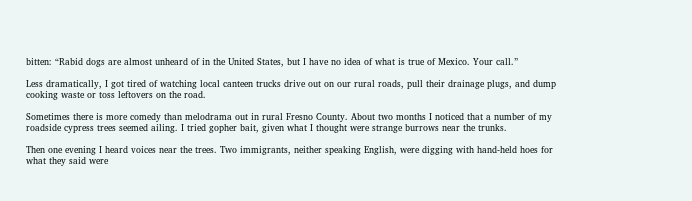bitten: “Rabid dogs are almost unheard of in the United States, but I have no idea of what is true of Mexico. Your call.”

Less dramatically, I got tired of watching local canteen trucks drive out on our rural roads, pull their drainage plugs, and dump cooking waste or toss leftovers on the road.

Sometimes there is more comedy than melodrama out in rural Fresno County. About two months I noticed that a number of my roadside cypress trees seemed ailing. I tried gopher bait, given what I thought were strange burrows near the trunks.

Then one evening I heard voices near the trees. Two immigrants, neither speaking English, were digging with hand-held hoes for what they said were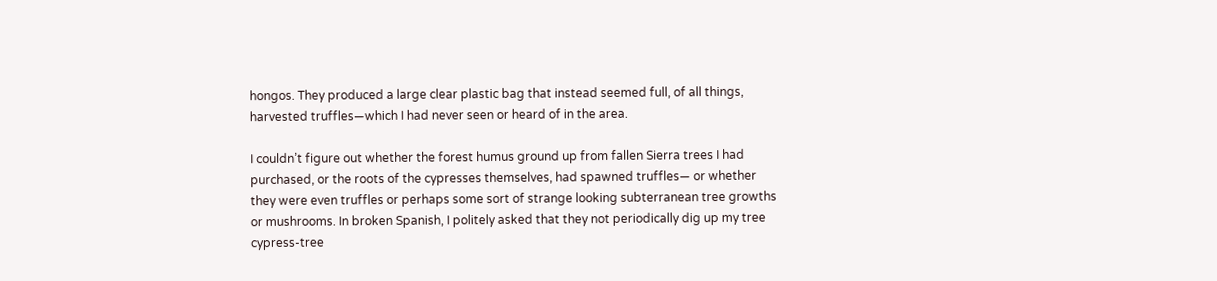hongos. They produced a large clear plastic bag that instead seemed full, of all things, harvested truffles—which I had never seen or heard of in the area.

I couldn’t figure out whether the forest humus ground up from fallen Sierra trees I had purchased, or the roots of the cypresses themselves, had spawned truffles— or whether they were even truffles or perhaps some sort of strange looking subterranean tree growths or mushrooms. In broken Spanish, I politely asked that they not periodically dig up my tree cypress-tree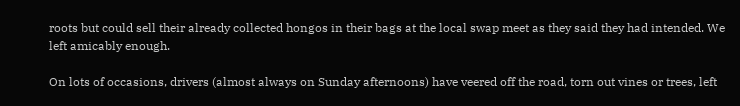roots but could sell their already collected hongos in their bags at the local swap meet as they said they had intended. We left amicably enough.

On lots of occasions, drivers (almost always on Sunday afternoons) have veered off the road, torn out vines or trees, left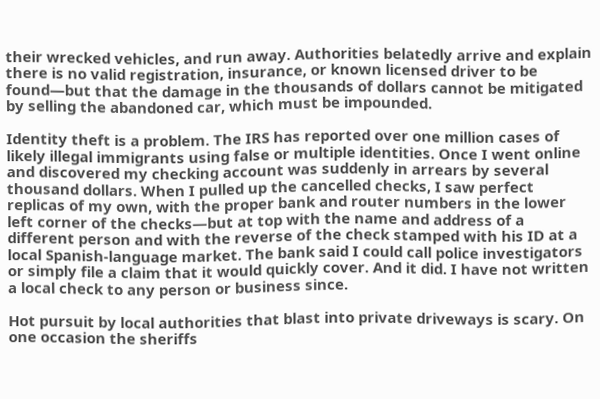their wrecked vehicles, and run away. Authorities belatedly arrive and explain there is no valid registration, insurance, or known licensed driver to be found—but that the damage in the thousands of dollars cannot be mitigated by selling the abandoned car, which must be impounded.

Identity theft is a problem. The IRS has reported over one million cases of likely illegal immigrants using false or multiple identities. Once I went online and discovered my checking account was suddenly in arrears by several thousand dollars. When I pulled up the cancelled checks, I saw perfect replicas of my own, with the proper bank and router numbers in the lower left corner of the checks—but at top with the name and address of a different person and with the reverse of the check stamped with his ID at a local Spanish-language market. The bank said I could call police investigators or simply file a claim that it would quickly cover. And it did. I have not written a local check to any person or business since.

Hot pursuit by local authorities that blast into private driveways is scary. On one occasion the sheriffs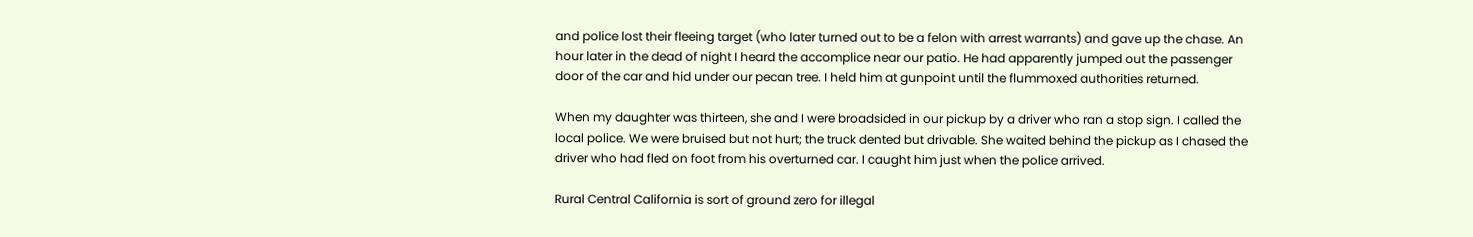and police lost their fleeing target (who later turned out to be a felon with arrest warrants) and gave up the chase. An hour later in the dead of night I heard the accomplice near our patio. He had apparently jumped out the passenger door of the car and hid under our pecan tree. I held him at gunpoint until the flummoxed authorities returned.

When my daughter was thirteen, she and I were broadsided in our pickup by a driver who ran a stop sign. I called the local police. We were bruised but not hurt; the truck dented but drivable. She waited behind the pickup as I chased the driver who had fled on foot from his overturned car. I caught him just when the police arrived.

Rural Central California is sort of ground zero for illegal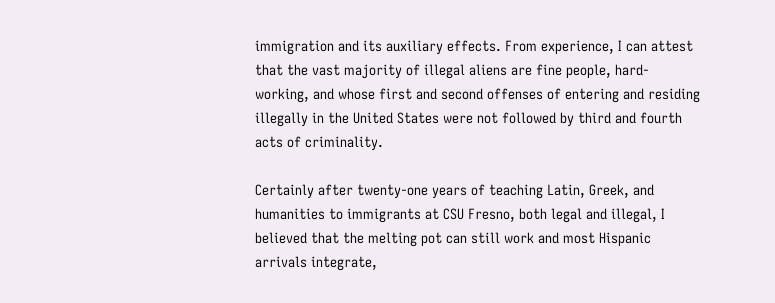immigration and its auxiliary effects. From experience, I can attest that the vast majority of illegal aliens are fine people, hard-working, and whose first and second offenses of entering and residing illegally in the United States were not followed by third and fourth acts of criminality.

Certainly after twenty-one years of teaching Latin, Greek, and humanities to immigrants at CSU Fresno, both legal and illegal, I believed that the melting pot can still work and most Hispanic arrivals integrate,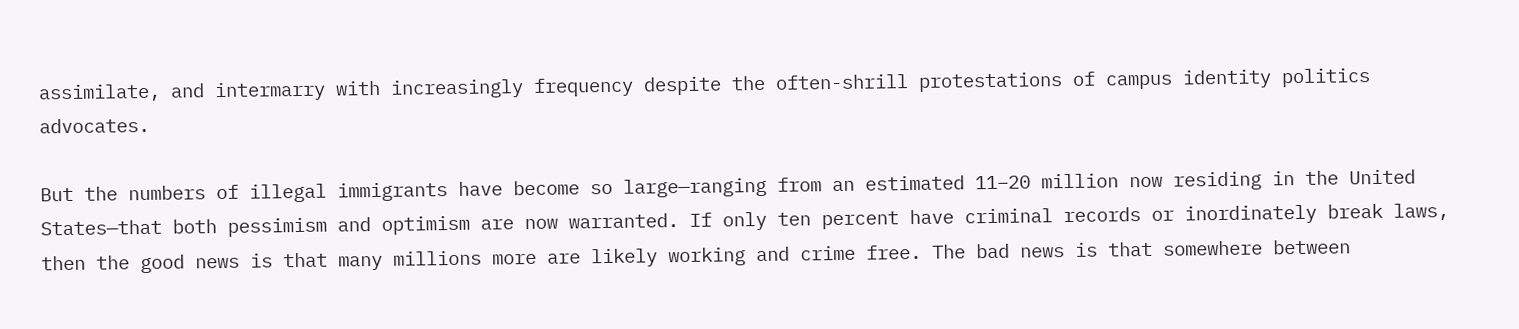assimilate, and intermarry with increasingly frequency despite the often-shrill protestations of campus identity politics advocates.

But the numbers of illegal immigrants have become so large—ranging from an estimated 11–20 million now residing in the United States—that both pessimism and optimism are now warranted. If only ten percent have criminal records or inordinately break laws, then the good news is that many millions more are likely working and crime free. The bad news is that somewhere between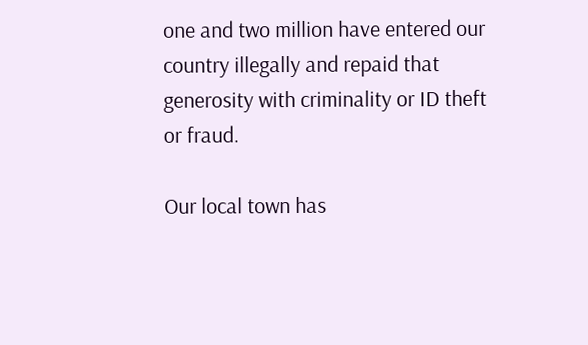one and two million have entered our country illegally and repaid that generosity with criminality or ID theft or fraud.

Our local town has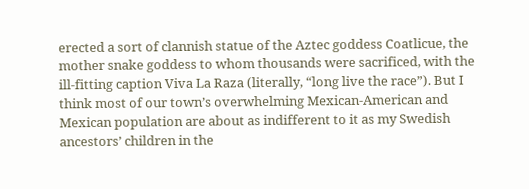erected a sort of clannish statue of the Aztec goddess Coatlicue, the mother snake goddess to whom thousands were sacrificed, with the ill-fitting caption Viva La Raza (literally, “long live the race”). But I think most of our town’s overwhelming Mexican-American and Mexican population are about as indifferent to it as my Swedish ancestors’ children in the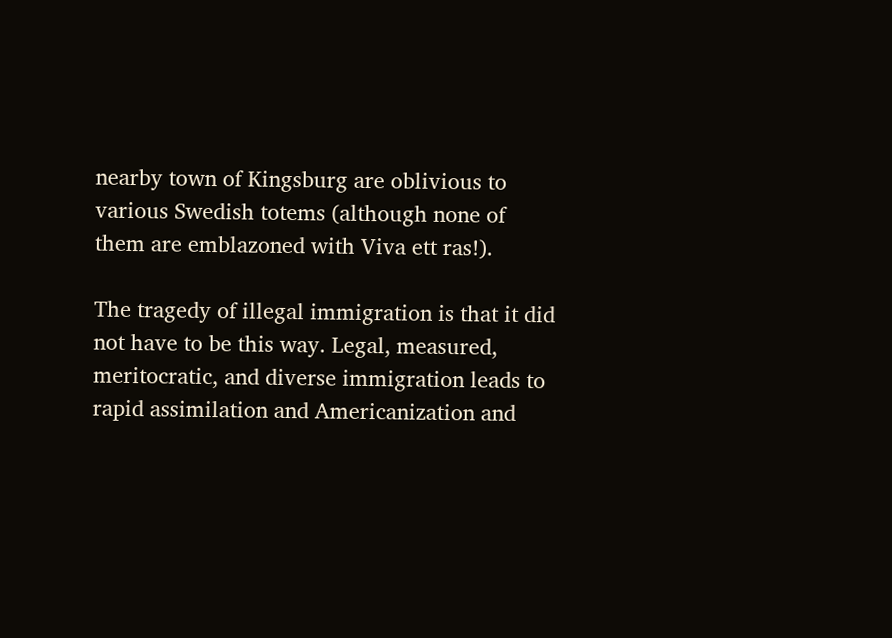nearby town of Kingsburg are oblivious to various Swedish totems (although none of them are emblazoned with Viva ett ras!).

The tragedy of illegal immigration is that it did not have to be this way. Legal, measured, meritocratic, and diverse immigration leads to rapid assimilation and Americanization and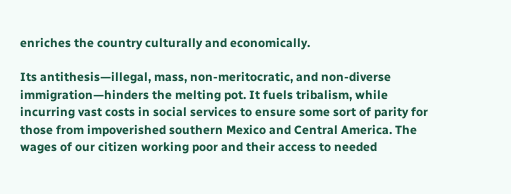enriches the country culturally and economically.

Its antithesis—illegal, mass, non-meritocratic, and non-diverse immigration—hinders the melting pot. It fuels tribalism, while incurring vast costs in social services to ensure some sort of parity for those from impoverished southern Mexico and Central America. The wages of our citizen working poor and their access to needed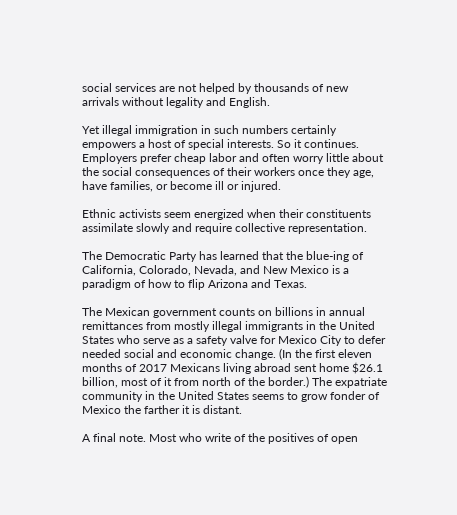social services are not helped by thousands of new arrivals without legality and English.

Yet illegal immigration in such numbers certainly empowers a host of special interests. So it continues. Employers prefer cheap labor and often worry little about the social consequences of their workers once they age, have families, or become ill or injured.

Ethnic activists seem energized when their constituents assimilate slowly and require collective representation.

The Democratic Party has learned that the blue-ing of California, Colorado, Nevada, and New Mexico is a paradigm of how to flip Arizona and Texas.

The Mexican government counts on billions in annual remittances from mostly illegal immigrants in the United States who serve as a safety valve for Mexico City to defer needed social and economic change. (In the first eleven months of 2017 Mexicans living abroad sent home $26.1 billion, most of it from north of the border.) The expatriate community in the United States seems to grow fonder of Mexico the farther it is distant.

A final note. Most who write of the positives of open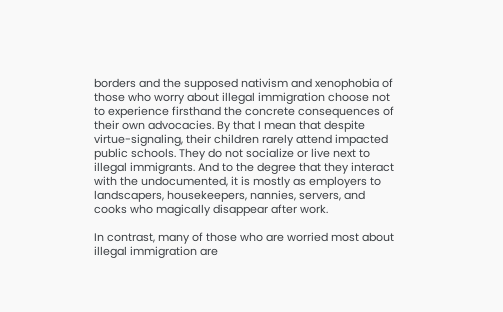borders and the supposed nativism and xenophobia of those who worry about illegal immigration choose not to experience firsthand the concrete consequences of their own advocacies. By that I mean that despite virtue-signaling, their children rarely attend impacted public schools. They do not socialize or live next to illegal immigrants. And to the degree that they interact with the undocumented, it is mostly as employers to landscapers, housekeepers, nannies, servers, and cooks who magically disappear after work.

In contrast, many of those who are worried most about illegal immigration are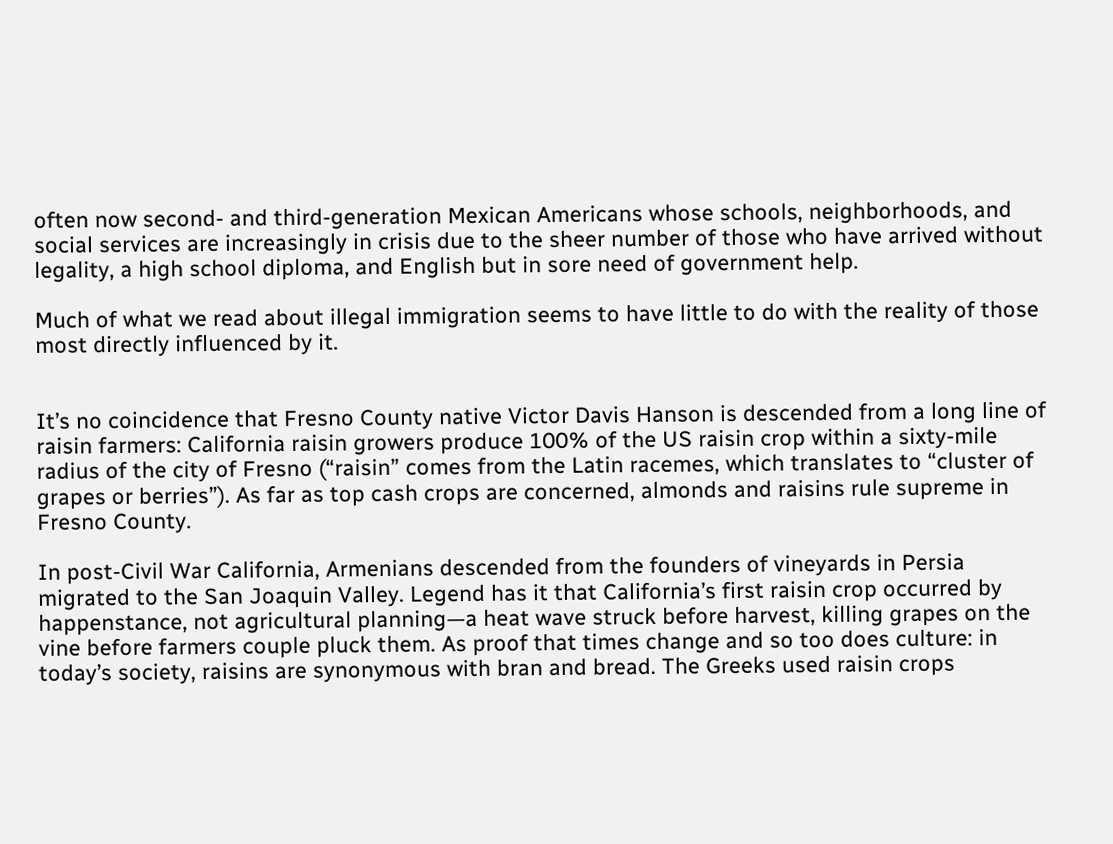often now second- and third-generation Mexican Americans whose schools, neighborhoods, and social services are increasingly in crisis due to the sheer number of those who have arrived without legality, a high school diploma, and English but in sore need of government help.

Much of what we read about illegal immigration seems to have little to do with the reality of those most directly influenced by it.


It’s no coincidence that Fresno County native Victor Davis Hanson is descended from a long line of raisin farmers: California raisin growers produce 100% of the US raisin crop within a sixty-mile radius of the city of Fresno (“raisin” comes from the Latin racemes, which translates to “cluster of grapes or berries”). As far as top cash crops are concerned, almonds and raisins rule supreme in Fresno County.

In post-Civil War California, Armenians descended from the founders of vineyards in Persia migrated to the San Joaquin Valley. Legend has it that California’s first raisin crop occurred by happenstance, not agricultural planning—a heat wave struck before harvest, killing grapes on the vine before farmers couple pluck them. As proof that times change and so too does culture: in today’s society, raisins are synonymous with bran and bread. The Greeks used raisin crops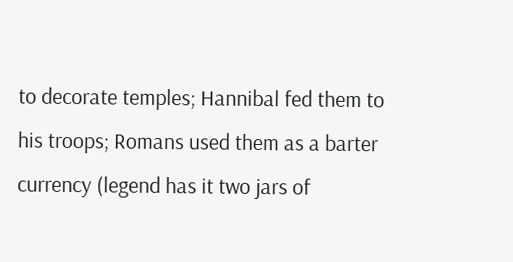to decorate temples; Hannibal fed them to his troops; Romans used them as a barter currency (legend has it two jars of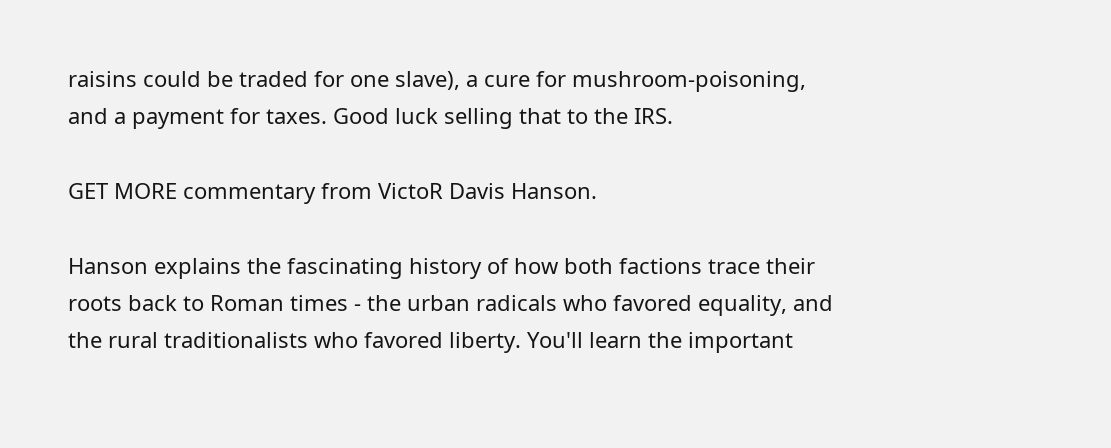raisins could be traded for one slave), a cure for mushroom-poisoning, and a payment for taxes. Good luck selling that to the IRS.

GET MORE commentary from VictoR Davis Hanson.

Hanson explains the fascinating history of how both factions trace their roots back to Roman times - the urban radicals who favored equality, and the rural traditionalists who favored liberty. You'll learn the important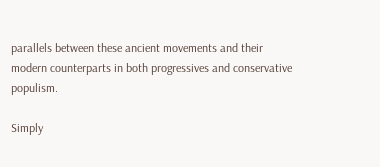parallels between these ancient movements and their modern counterparts in both progressives and conservative populism.

Simply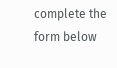complete the form below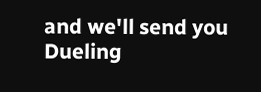and we'll send you Dueling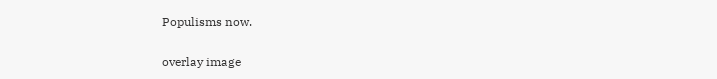Populisms now.

overlay image